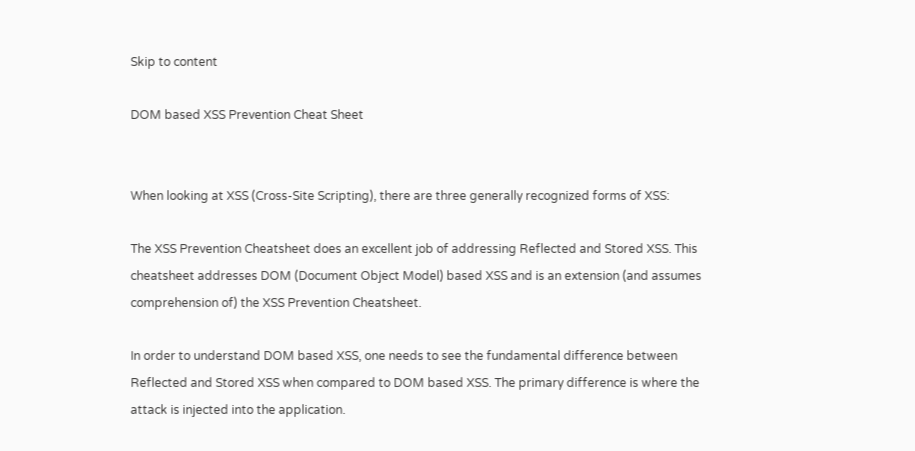Skip to content

DOM based XSS Prevention Cheat Sheet


When looking at XSS (Cross-Site Scripting), there are three generally recognized forms of XSS:

The XSS Prevention Cheatsheet does an excellent job of addressing Reflected and Stored XSS. This cheatsheet addresses DOM (Document Object Model) based XSS and is an extension (and assumes comprehension of) the XSS Prevention Cheatsheet.

In order to understand DOM based XSS, one needs to see the fundamental difference between Reflected and Stored XSS when compared to DOM based XSS. The primary difference is where the attack is injected into the application.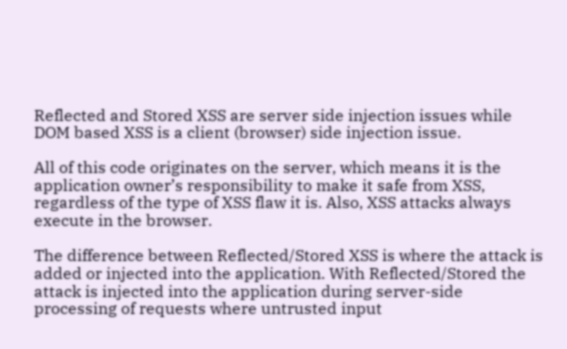Reflected and Stored XSS are server side injection issues while DOM based XSS is a client (browser) side injection issue.

All of this code originates on the server, which means it is the application owner’s responsibility to make it safe from XSS, regardless of the type of XSS flaw it is. Also, XSS attacks always execute in the browser.

The difference between Reflected/Stored XSS is where the attack is added or injected into the application. With Reflected/Stored the attack is injected into the application during server-side processing of requests where untrusted input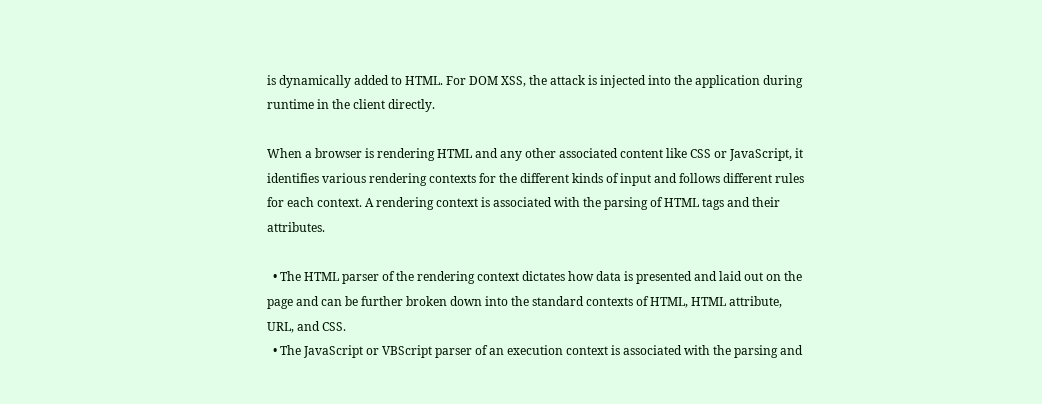is dynamically added to HTML. For DOM XSS, the attack is injected into the application during runtime in the client directly.

When a browser is rendering HTML and any other associated content like CSS or JavaScript, it identifies various rendering contexts for the different kinds of input and follows different rules for each context. A rendering context is associated with the parsing of HTML tags and their attributes.

  • The HTML parser of the rendering context dictates how data is presented and laid out on the page and can be further broken down into the standard contexts of HTML, HTML attribute, URL, and CSS.
  • The JavaScript or VBScript parser of an execution context is associated with the parsing and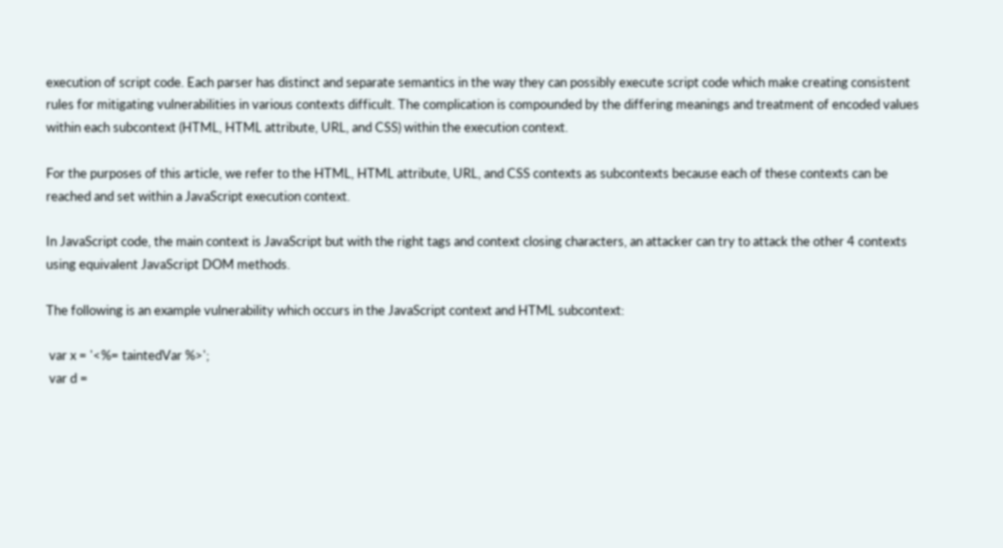execution of script code. Each parser has distinct and separate semantics in the way they can possibly execute script code which make creating consistent rules for mitigating vulnerabilities in various contexts difficult. The complication is compounded by the differing meanings and treatment of encoded values within each subcontext (HTML, HTML attribute, URL, and CSS) within the execution context.

For the purposes of this article, we refer to the HTML, HTML attribute, URL, and CSS contexts as subcontexts because each of these contexts can be reached and set within a JavaScript execution context.

In JavaScript code, the main context is JavaScript but with the right tags and context closing characters, an attacker can try to attack the other 4 contexts using equivalent JavaScript DOM methods.

The following is an example vulnerability which occurs in the JavaScript context and HTML subcontext:

 var x = '<%= taintedVar %>';
 var d =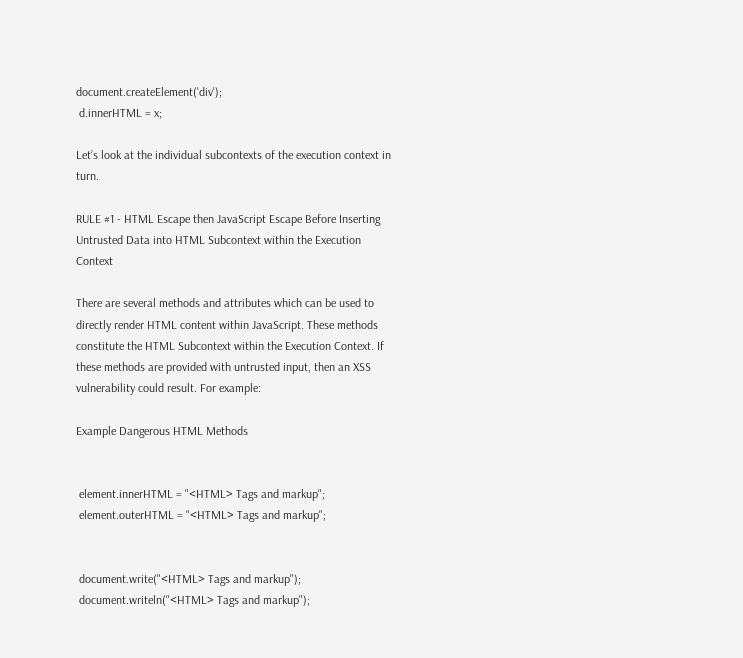document.createElement('div');
 d.innerHTML = x;

Let’s look at the individual subcontexts of the execution context in turn.

RULE #1 - HTML Escape then JavaScript Escape Before Inserting Untrusted Data into HTML Subcontext within the Execution Context

There are several methods and attributes which can be used to directly render HTML content within JavaScript. These methods constitute the HTML Subcontext within the Execution Context. If these methods are provided with untrusted input, then an XSS vulnerability could result. For example:

Example Dangerous HTML Methods


 element.innerHTML = "<HTML> Tags and markup";
 element.outerHTML = "<HTML> Tags and markup";


 document.write("<HTML> Tags and markup");
 document.writeln("<HTML> Tags and markup");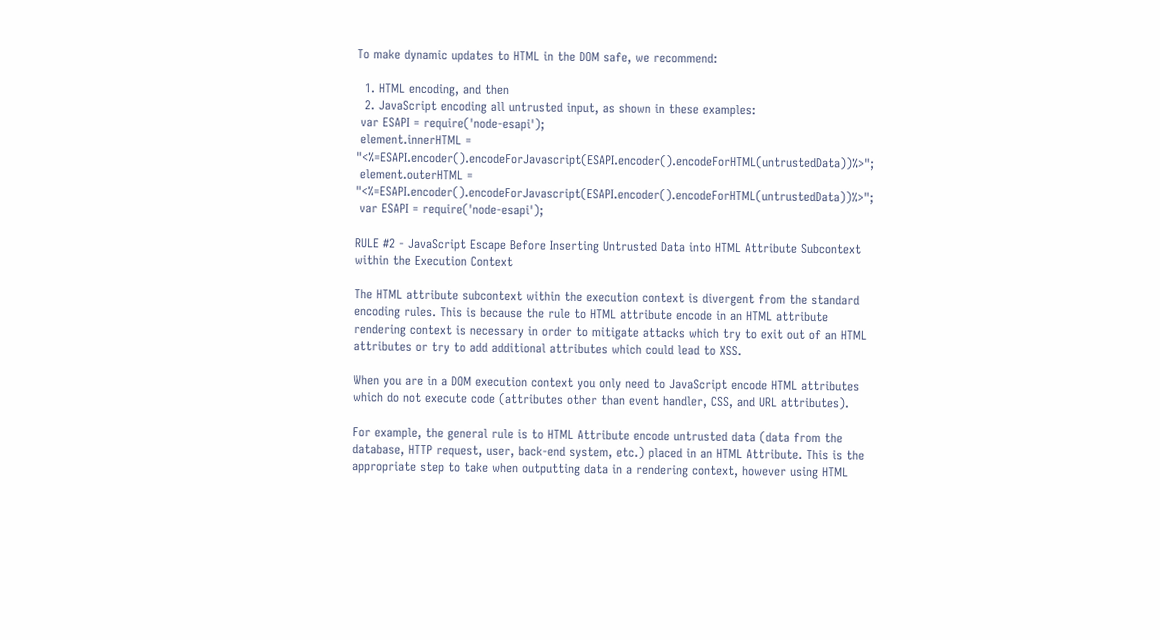To make dynamic updates to HTML in the DOM safe, we recommend:

  1. HTML encoding, and then
  2. JavaScript encoding all untrusted input, as shown in these examples:
 var ESAPI = require('node-esapi');
 element.innerHTML = "<%=ESAPI.encoder().encodeForJavascript(ESAPI.encoder().encodeForHTML(untrustedData))%>";
 element.outerHTML = "<%=ESAPI.encoder().encodeForJavascript(ESAPI.encoder().encodeForHTML(untrustedData))%>";
 var ESAPI = require('node-esapi');

RULE #2 - JavaScript Escape Before Inserting Untrusted Data into HTML Attribute Subcontext within the Execution Context

The HTML attribute subcontext within the execution context is divergent from the standard encoding rules. This is because the rule to HTML attribute encode in an HTML attribute rendering context is necessary in order to mitigate attacks which try to exit out of an HTML attributes or try to add additional attributes which could lead to XSS.

When you are in a DOM execution context you only need to JavaScript encode HTML attributes which do not execute code (attributes other than event handler, CSS, and URL attributes).

For example, the general rule is to HTML Attribute encode untrusted data (data from the database, HTTP request, user, back-end system, etc.) placed in an HTML Attribute. This is the appropriate step to take when outputting data in a rendering context, however using HTML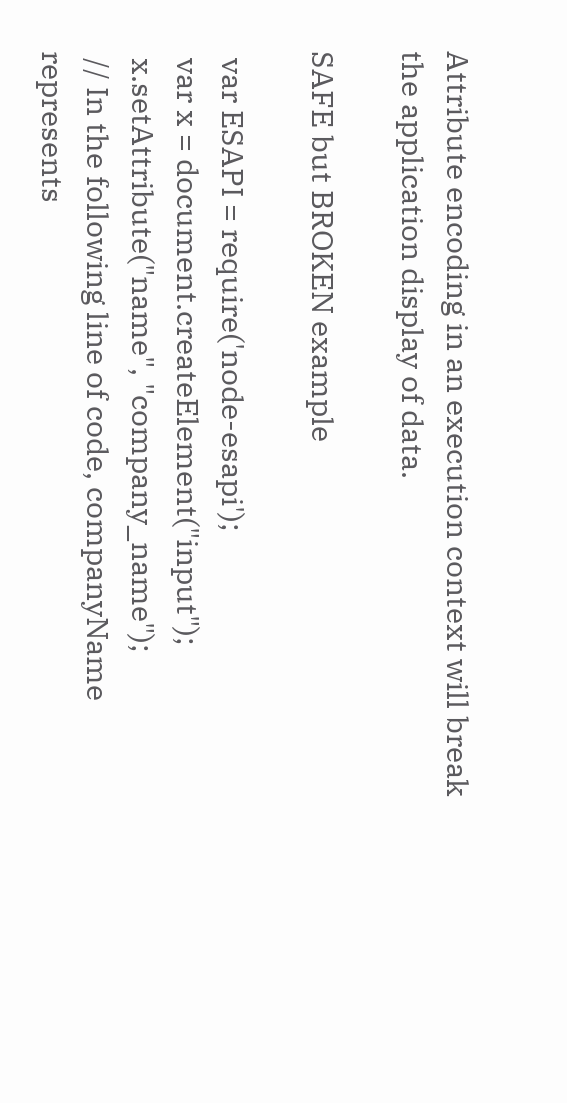Attribute encoding in an execution context will break the application display of data.

SAFE but BROKEN example

 var ESAPI = require('node-esapi');
 var x = document.createElement("input");
 x.setAttribute("name", "company_name");
 // In the following line of code, companyName represents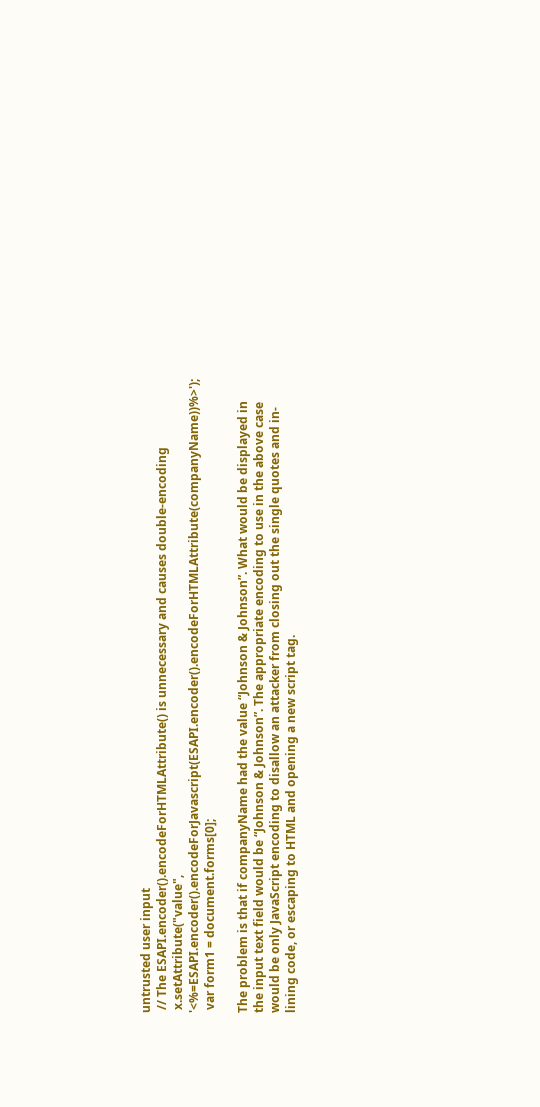untrusted user input
 // The ESAPI.encoder().encodeForHTMLAttribute() is unnecessary and causes double-encoding
 x.setAttribute("value", '<%=ESAPI.encoder().encodeForJavascript(ESAPI.encoder().encodeForHTMLAttribute(companyName))%>');
 var form1 = document.forms[0];

The problem is that if companyName had the value “Johnson & Johnson”. What would be displayed in the input text field would be “Johnson & Johnson”. The appropriate encoding to use in the above case would be only JavaScript encoding to disallow an attacker from closing out the single quotes and in-lining code, or escaping to HTML and opening a new script tag.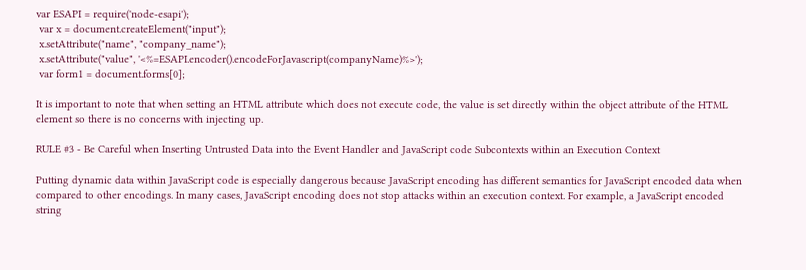var ESAPI = require('node-esapi');
 var x = document.createElement("input");
 x.setAttribute("name", "company_name");
 x.setAttribute("value", '<%=ESAPI.encoder().encodeForJavascript(companyName)%>');
 var form1 = document.forms[0];

It is important to note that when setting an HTML attribute which does not execute code, the value is set directly within the object attribute of the HTML element so there is no concerns with injecting up.

RULE #3 - Be Careful when Inserting Untrusted Data into the Event Handler and JavaScript code Subcontexts within an Execution Context

Putting dynamic data within JavaScript code is especially dangerous because JavaScript encoding has different semantics for JavaScript encoded data when compared to other encodings. In many cases, JavaScript encoding does not stop attacks within an execution context. For example, a JavaScript encoded string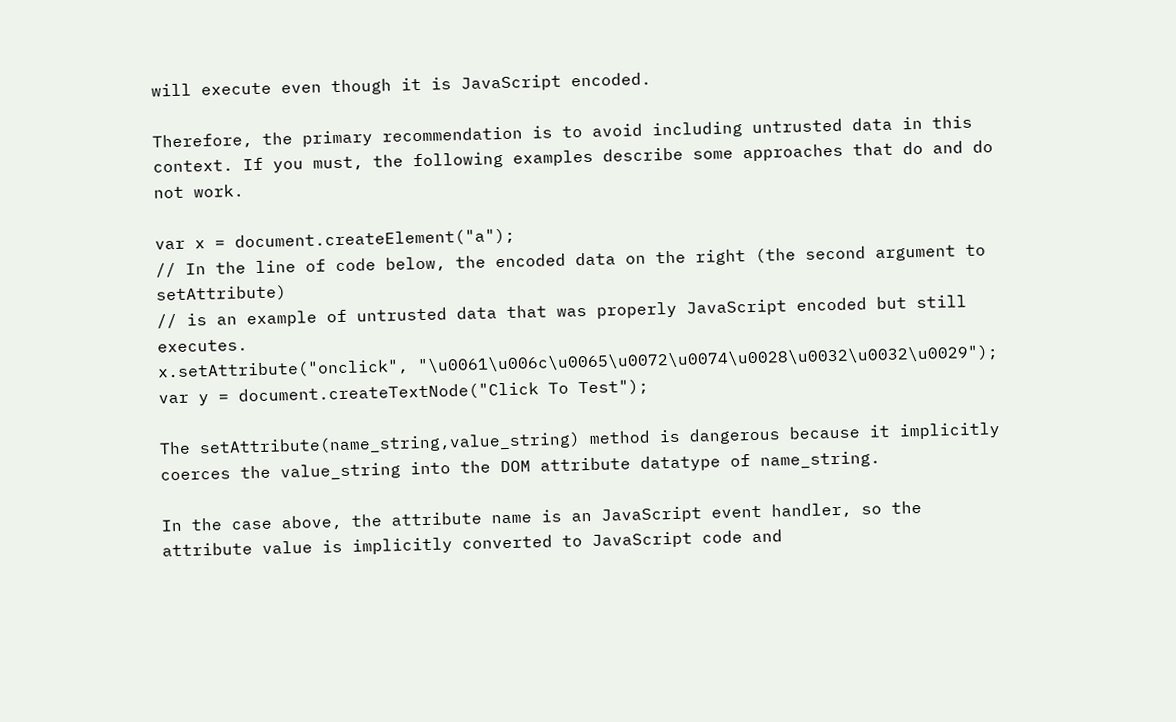will execute even though it is JavaScript encoded.

Therefore, the primary recommendation is to avoid including untrusted data in this context. If you must, the following examples describe some approaches that do and do not work.

var x = document.createElement("a");
// In the line of code below, the encoded data on the right (the second argument to setAttribute)
// is an example of untrusted data that was properly JavaScript encoded but still executes.
x.setAttribute("onclick", "\u0061\u006c\u0065\u0072\u0074\u0028\u0032\u0032\u0029");
var y = document.createTextNode("Click To Test");

The setAttribute(name_string,value_string) method is dangerous because it implicitly coerces the value_string into the DOM attribute datatype of name_string.

In the case above, the attribute name is an JavaScript event handler, so the attribute value is implicitly converted to JavaScript code and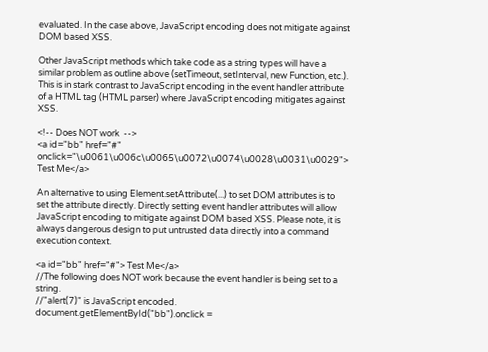evaluated. In the case above, JavaScript encoding does not mitigate against DOM based XSS.

Other JavaScript methods which take code as a string types will have a similar problem as outline above (setTimeout, setInterval, new Function, etc.). This is in stark contrast to JavaScript encoding in the event handler attribute of a HTML tag (HTML parser) where JavaScript encoding mitigates against XSS.

<!-- Does NOT work  -->
<a id="bb" href="#" onclick="\u0061\u006c\u0065\u0072\u0074\u0028\u0031\u0029"> Test Me</a>

An alternative to using Element.setAttribute(...) to set DOM attributes is to set the attribute directly. Directly setting event handler attributes will allow JavaScript encoding to mitigate against DOM based XSS. Please note, it is always dangerous design to put untrusted data directly into a command execution context.

<a id="bb" href="#"> Test Me</a>
//The following does NOT work because the event handler is being set to a string.
//"alert(7)" is JavaScript encoded.
document.getElementById("bb").onclick =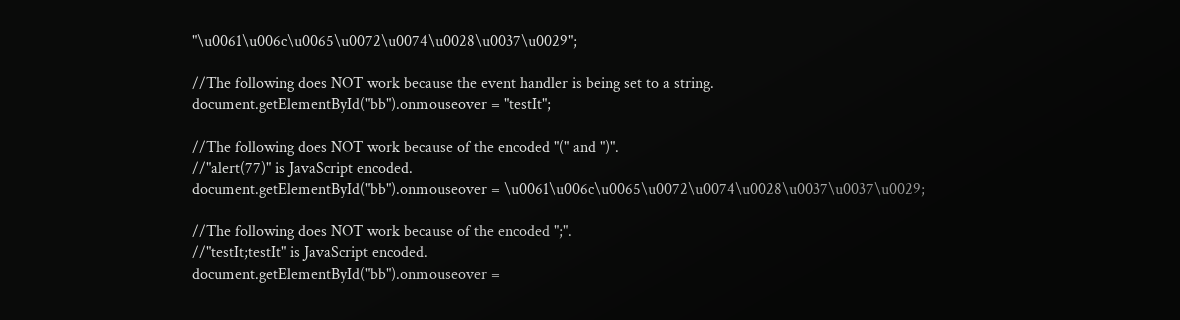"\u0061\u006c\u0065\u0072\u0074\u0028\u0037\u0029";

//The following does NOT work because the event handler is being set to a string.
document.getElementById("bb").onmouseover = "testIt";

//The following does NOT work because of the encoded "(" and ")".
//"alert(77)" is JavaScript encoded.
document.getElementById("bb").onmouseover = \u0061\u006c\u0065\u0072\u0074\u0028\u0037\u0037\u0029;

//The following does NOT work because of the encoded ";".
//"testIt;testIt" is JavaScript encoded.
document.getElementById("bb").onmouseover =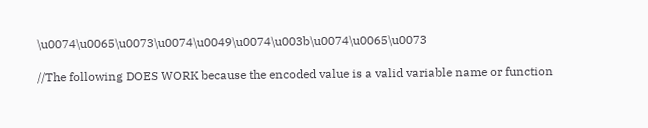\u0074\u0065\u0073\u0074\u0049\u0074\u003b\u0074\u0065\u0073

//The following DOES WORK because the encoded value is a valid variable name or function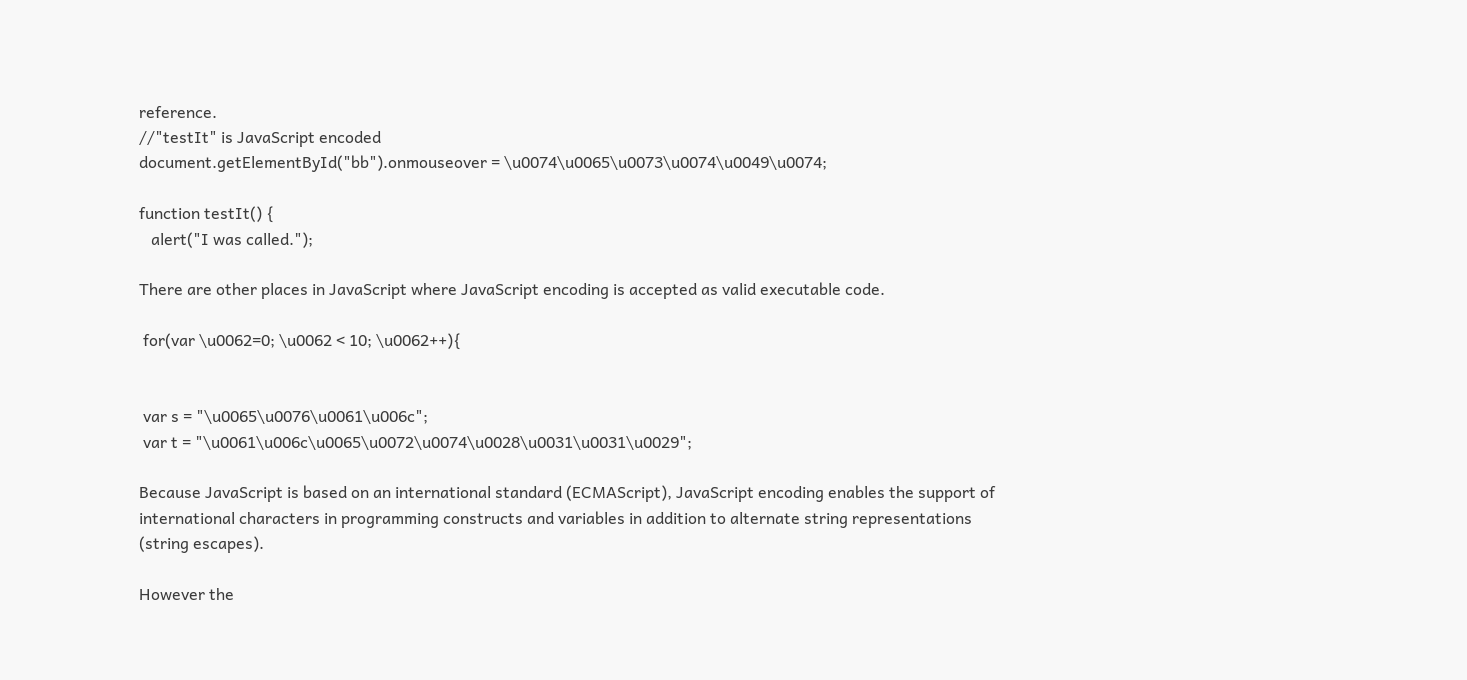reference.
//"testIt" is JavaScript encoded
document.getElementById("bb").onmouseover = \u0074\u0065\u0073\u0074\u0049\u0074;

function testIt() {
   alert("I was called.");

There are other places in JavaScript where JavaScript encoding is accepted as valid executable code.

 for(var \u0062=0; \u0062 < 10; \u0062++){


 var s = "\u0065\u0076\u0061\u006c";
 var t = "\u0061\u006c\u0065\u0072\u0074\u0028\u0031\u0031\u0029";

Because JavaScript is based on an international standard (ECMAScript), JavaScript encoding enables the support of international characters in programming constructs and variables in addition to alternate string representations (string escapes).

However the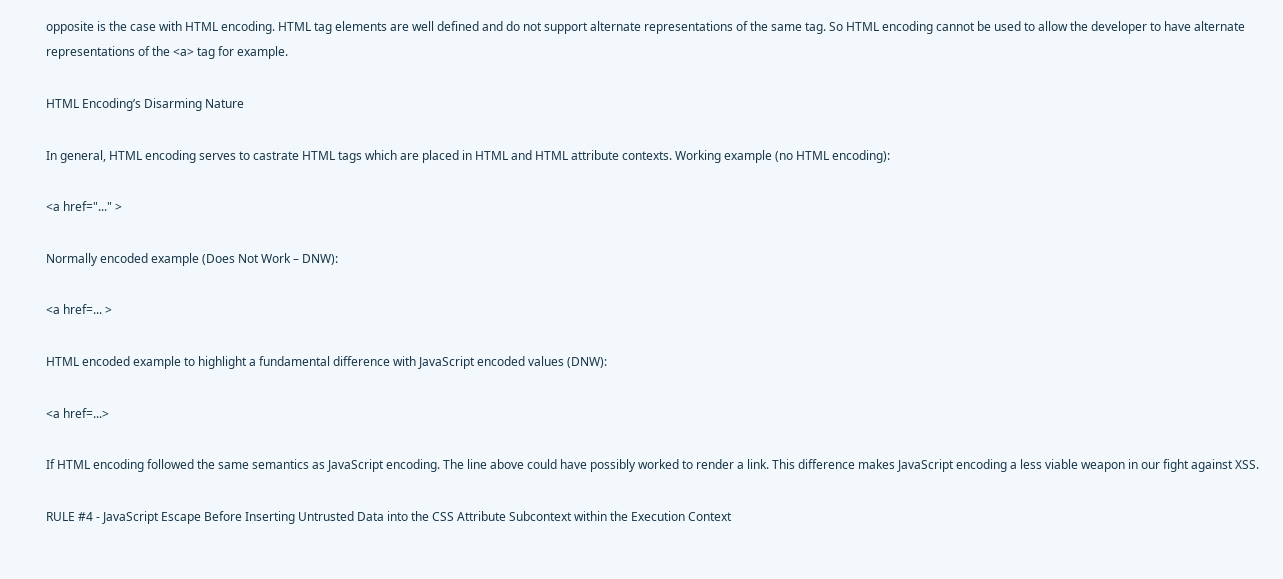opposite is the case with HTML encoding. HTML tag elements are well defined and do not support alternate representations of the same tag. So HTML encoding cannot be used to allow the developer to have alternate representations of the <a> tag for example.

HTML Encoding’s Disarming Nature

In general, HTML encoding serves to castrate HTML tags which are placed in HTML and HTML attribute contexts. Working example (no HTML encoding):

<a href="..." >

Normally encoded example (Does Not Work – DNW):

<a href=... >

HTML encoded example to highlight a fundamental difference with JavaScript encoded values (DNW):

<a href=...>

If HTML encoding followed the same semantics as JavaScript encoding. The line above could have possibly worked to render a link. This difference makes JavaScript encoding a less viable weapon in our fight against XSS.

RULE #4 - JavaScript Escape Before Inserting Untrusted Data into the CSS Attribute Subcontext within the Execution Context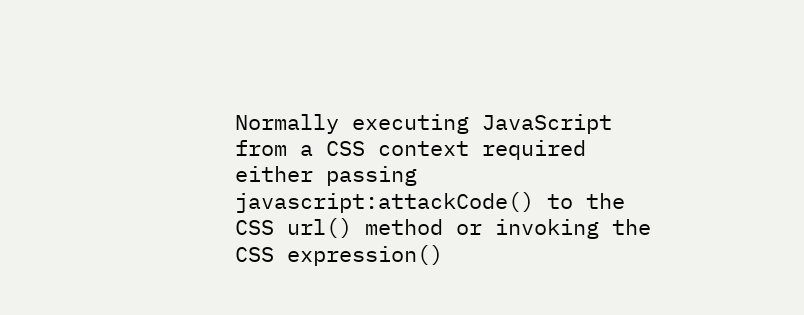Normally executing JavaScript from a CSS context required either passing javascript:attackCode() to the CSS url() method or invoking the CSS expression()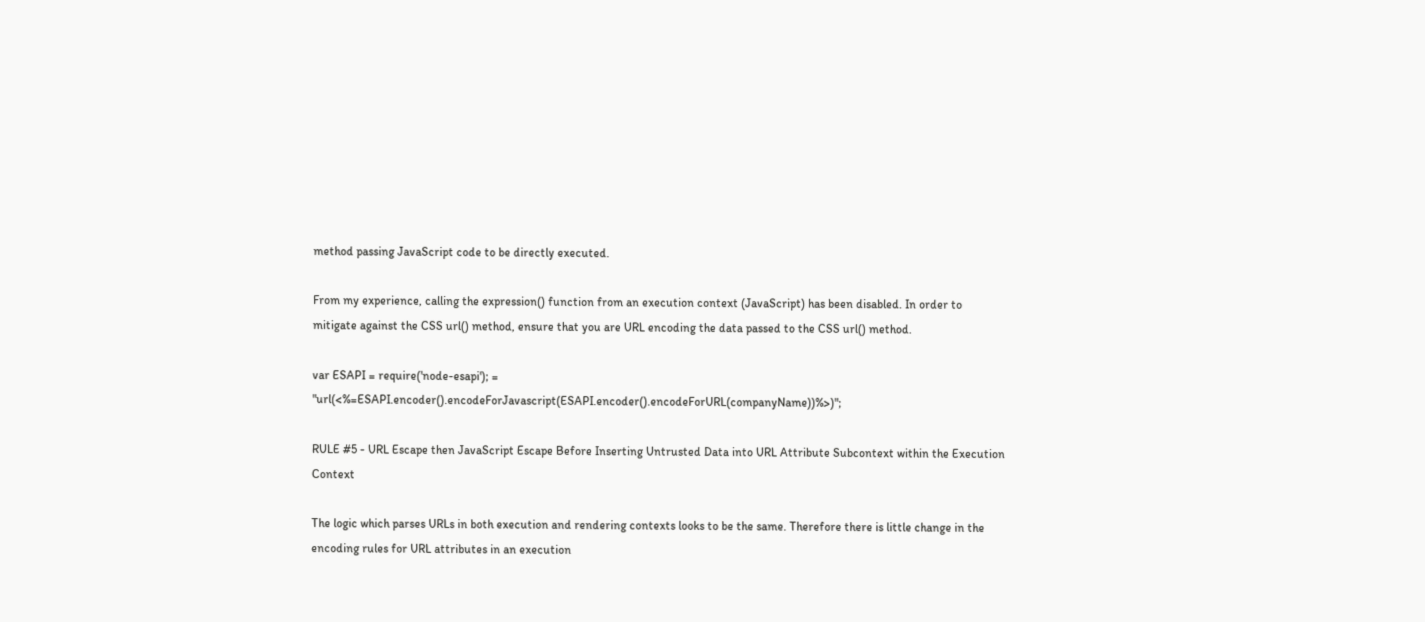method passing JavaScript code to be directly executed.

From my experience, calling the expression() function from an execution context (JavaScript) has been disabled. In order to mitigate against the CSS url() method, ensure that you are URL encoding the data passed to the CSS url() method.

var ESAPI = require('node-esapi'); = "url(<%=ESAPI.encoder().encodeForJavascript(ESAPI.encoder().encodeForURL(companyName))%>)";

RULE #5 - URL Escape then JavaScript Escape Before Inserting Untrusted Data into URL Attribute Subcontext within the Execution Context

The logic which parses URLs in both execution and rendering contexts looks to be the same. Therefore there is little change in the encoding rules for URL attributes in an execution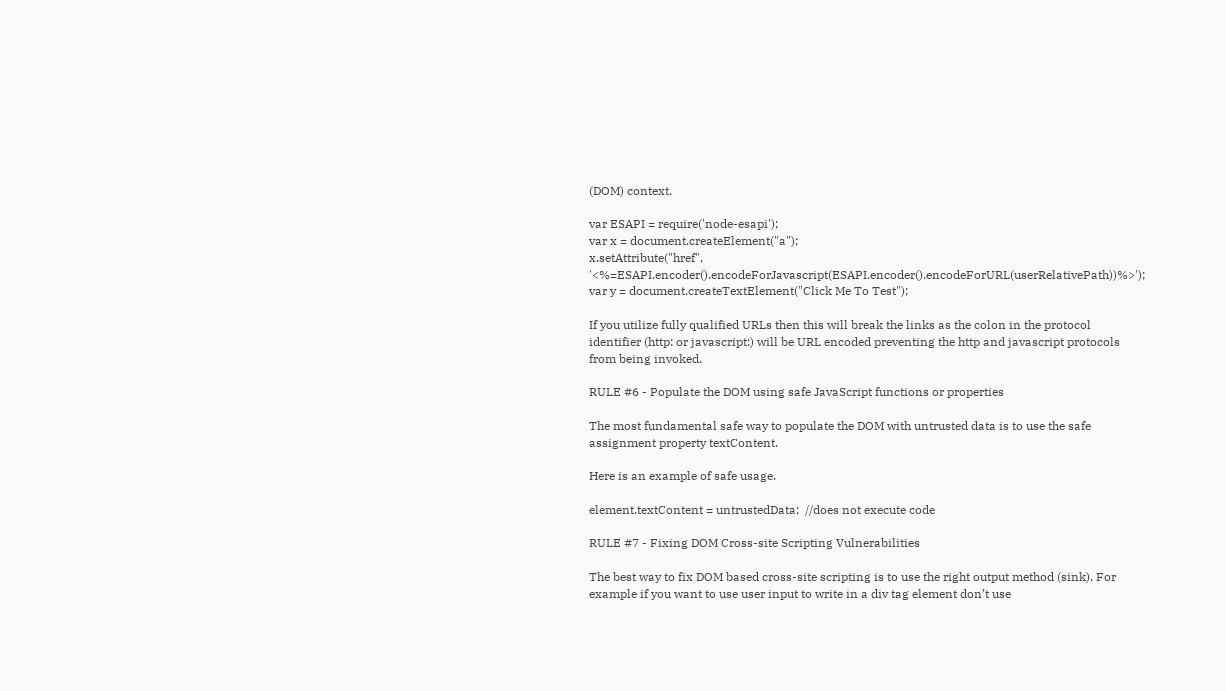(DOM) context.

var ESAPI = require('node-esapi');
var x = document.createElement("a");
x.setAttribute("href", '<%=ESAPI.encoder().encodeForJavascript(ESAPI.encoder().encodeForURL(userRelativePath))%>');
var y = document.createTextElement("Click Me To Test");

If you utilize fully qualified URLs then this will break the links as the colon in the protocol identifier (http: or javascript:) will be URL encoded preventing the http and javascript protocols from being invoked.

RULE #6 - Populate the DOM using safe JavaScript functions or properties

The most fundamental safe way to populate the DOM with untrusted data is to use the safe assignment property textContent.

Here is an example of safe usage.

element.textContent = untrustedData;  //does not execute code

RULE #7 - Fixing DOM Cross-site Scripting Vulnerabilities

The best way to fix DOM based cross-site scripting is to use the right output method (sink). For example if you want to use user input to write in a div tag element don’t use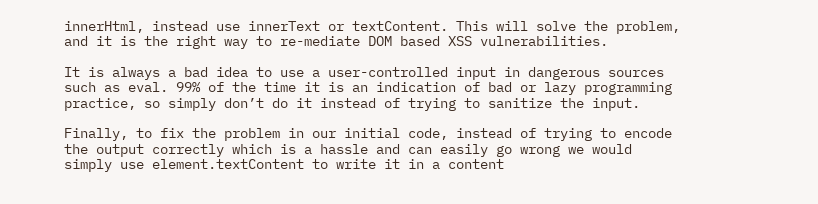innerHtml, instead use innerText or textContent. This will solve the problem, and it is the right way to re-mediate DOM based XSS vulnerabilities.

It is always a bad idea to use a user-controlled input in dangerous sources such as eval. 99% of the time it is an indication of bad or lazy programming practice, so simply don’t do it instead of trying to sanitize the input.

Finally, to fix the problem in our initial code, instead of trying to encode the output correctly which is a hassle and can easily go wrong we would simply use element.textContent to write it in a content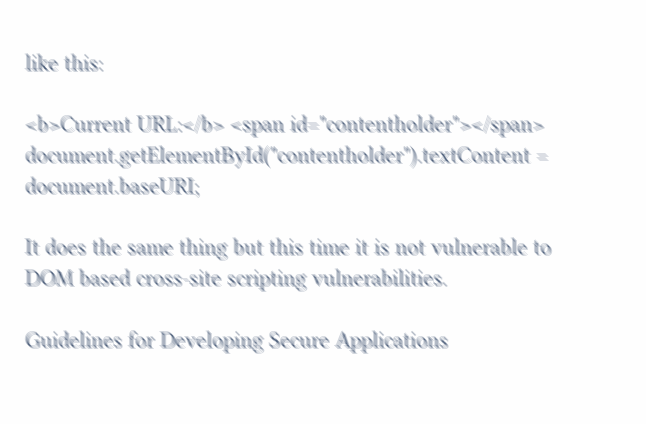like this:

<b>Current URL:</b> <span id="contentholder"></span>
document.getElementById("contentholder").textContent = document.baseURI;

It does the same thing but this time it is not vulnerable to DOM based cross-site scripting vulnerabilities.

Guidelines for Developing Secure Applications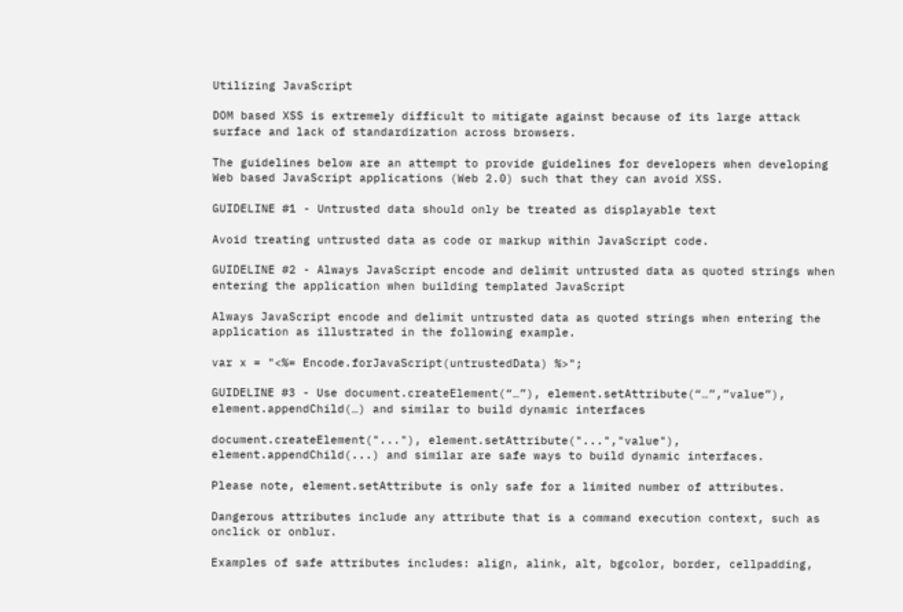Utilizing JavaScript

DOM based XSS is extremely difficult to mitigate against because of its large attack surface and lack of standardization across browsers.

The guidelines below are an attempt to provide guidelines for developers when developing Web based JavaScript applications (Web 2.0) such that they can avoid XSS.

GUIDELINE #1 - Untrusted data should only be treated as displayable text

Avoid treating untrusted data as code or markup within JavaScript code.

GUIDELINE #2 - Always JavaScript encode and delimit untrusted data as quoted strings when entering the application when building templated JavaScript

Always JavaScript encode and delimit untrusted data as quoted strings when entering the application as illustrated in the following example.

var x = "<%= Encode.forJavaScript(untrustedData) %>";

GUIDELINE #3 - Use document.createElement(“…”), element.setAttribute(“…”,”value”), element.appendChild(…) and similar to build dynamic interfaces

document.createElement("..."), element.setAttribute("...","value"), element.appendChild(...) and similar are safe ways to build dynamic interfaces.

Please note, element.setAttribute is only safe for a limited number of attributes.

Dangerous attributes include any attribute that is a command execution context, such as onclick or onblur.

Examples of safe attributes includes: align, alink, alt, bgcolor, border, cellpadding,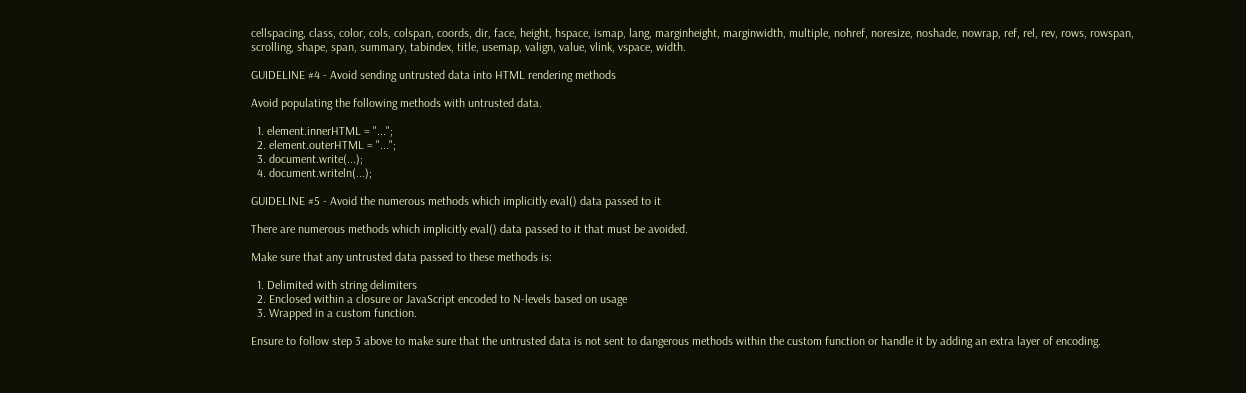cellspacing, class, color, cols, colspan, coords, dir, face, height, hspace, ismap, lang, marginheight, marginwidth, multiple, nohref, noresize, noshade, nowrap, ref, rel, rev, rows, rowspan, scrolling, shape, span, summary, tabindex, title, usemap, valign, value, vlink, vspace, width.

GUIDELINE #4 - Avoid sending untrusted data into HTML rendering methods

Avoid populating the following methods with untrusted data.

  1. element.innerHTML = "...";
  2. element.outerHTML = "...";
  3. document.write(...);
  4. document.writeln(...);

GUIDELINE #5 - Avoid the numerous methods which implicitly eval() data passed to it

There are numerous methods which implicitly eval() data passed to it that must be avoided.

Make sure that any untrusted data passed to these methods is:

  1. Delimited with string delimiters
  2. Enclosed within a closure or JavaScript encoded to N-levels based on usage
  3. Wrapped in a custom function.

Ensure to follow step 3 above to make sure that the untrusted data is not sent to dangerous methods within the custom function or handle it by adding an extra layer of encoding.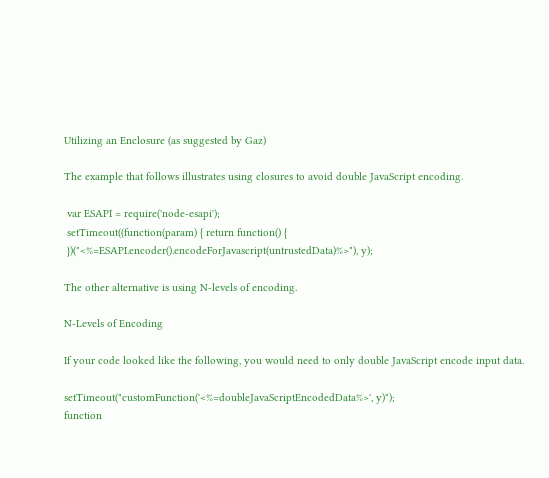Utilizing an Enclosure (as suggested by Gaz)

The example that follows illustrates using closures to avoid double JavaScript encoding.

 var ESAPI = require('node-esapi');
 setTimeout((function(param) { return function() {
 })("<%=ESAPI.encoder().encodeForJavascript(untrustedData)%>"), y);

The other alternative is using N-levels of encoding.

N-Levels of Encoding

If your code looked like the following, you would need to only double JavaScript encode input data.

setTimeout("customFunction('<%=doubleJavaScriptEncodedData%>', y)");
function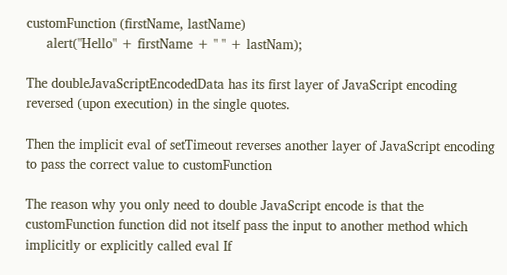customFunction (firstName, lastName)
     alert("Hello" + firstName + " " + lastNam);

The doubleJavaScriptEncodedData has its first layer of JavaScript encoding reversed (upon execution) in the single quotes.

Then the implicit eval of setTimeout reverses another layer of JavaScript encoding to pass the correct value to customFunction

The reason why you only need to double JavaScript encode is that the customFunction function did not itself pass the input to another method which implicitly or explicitly called eval If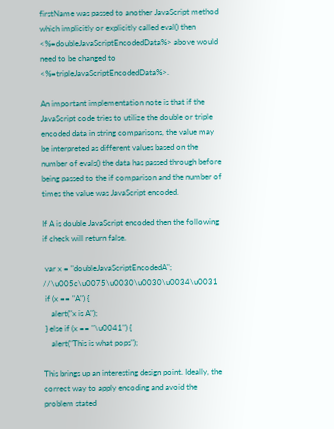firstName was passed to another JavaScript method which implicitly or explicitly called eval() then <%=doubleJavaScriptEncodedData%> above would need to be changed to <%=tripleJavaScriptEncodedData%>.

An important implementation note is that if the JavaScript code tries to utilize the double or triple encoded data in string comparisons, the value may be interpreted as different values based on the number of evals() the data has passed through before being passed to the if comparison and the number of times the value was JavaScript encoded.

If A is double JavaScript encoded then the following if check will return false.

 var x = "doubleJavaScriptEncodedA";  //\u005c\u0075\u0030\u0030\u0034\u0031
 if (x == "A") {
    alert("x is A");
 } else if (x == "\u0041") {
    alert("This is what pops");

This brings up an interesting design point. Ideally, the correct way to apply encoding and avoid the problem stated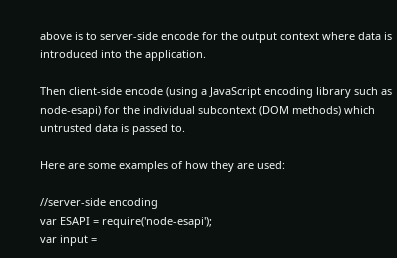above is to server-side encode for the output context where data is introduced into the application.

Then client-side encode (using a JavaScript encoding library such as node-esapi) for the individual subcontext (DOM methods) which untrusted data is passed to.

Here are some examples of how they are used:

//server-side encoding
var ESAPI = require('node-esapi');
var input =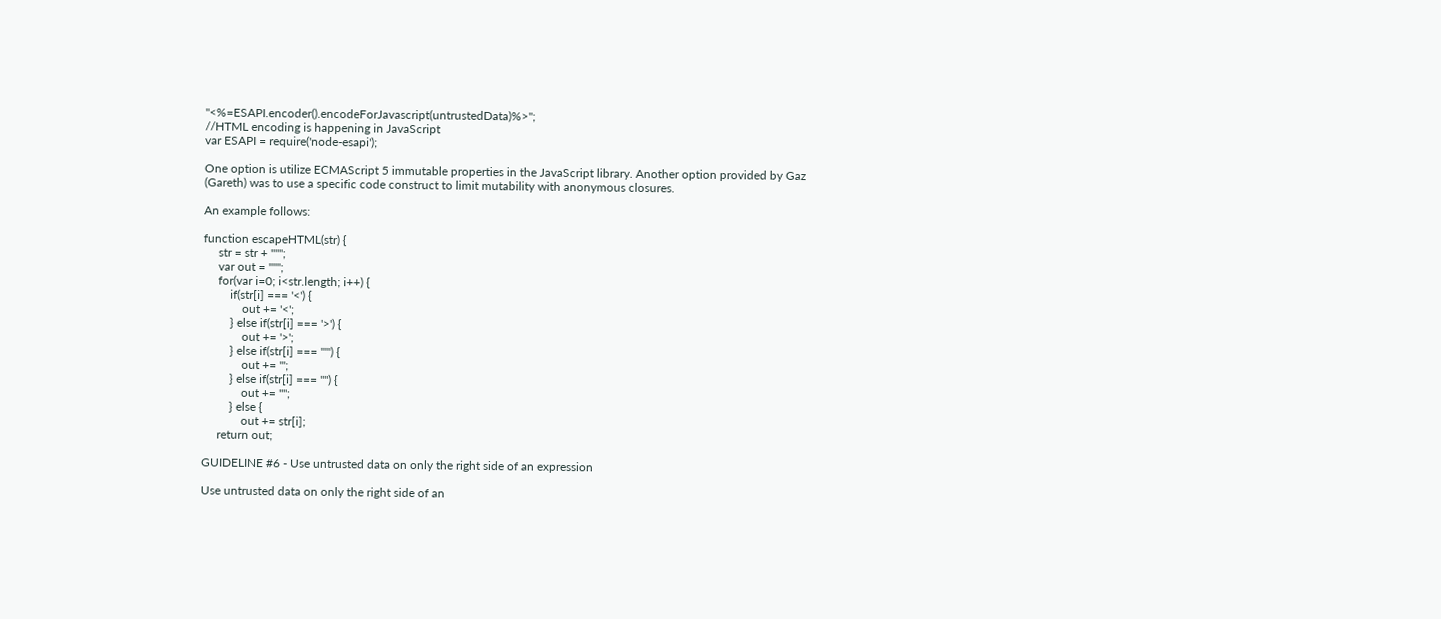"<%=ESAPI.encoder().encodeForJavascript(untrustedData)%>";
//HTML encoding is happening in JavaScript
var ESAPI = require('node-esapi');

One option is utilize ECMAScript 5 immutable properties in the JavaScript library. Another option provided by Gaz (Gareth) was to use a specific code construct to limit mutability with anonymous closures.

An example follows:

function escapeHTML(str) {
     str = str + "''";
     var out = "''";
     for(var i=0; i<str.length; i++) {
         if(str[i] === '<') {
             out += '<';
         } else if(str[i] === '>') {
             out += '>';
         } else if(str[i] === "'") {
             out += ''';
         } else if(str[i] === '"') {
             out += '"';
         } else {
             out += str[i];
     return out;

GUIDELINE #6 - Use untrusted data on only the right side of an expression

Use untrusted data on only the right side of an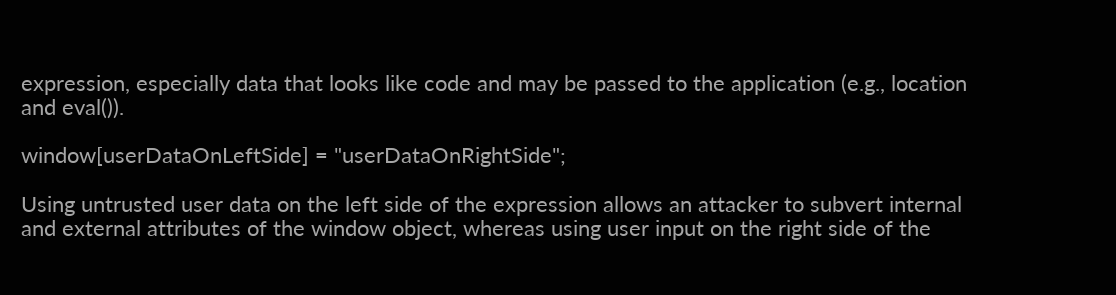expression, especially data that looks like code and may be passed to the application (e.g., location and eval()).

window[userDataOnLeftSide] = "userDataOnRightSide";

Using untrusted user data on the left side of the expression allows an attacker to subvert internal and external attributes of the window object, whereas using user input on the right side of the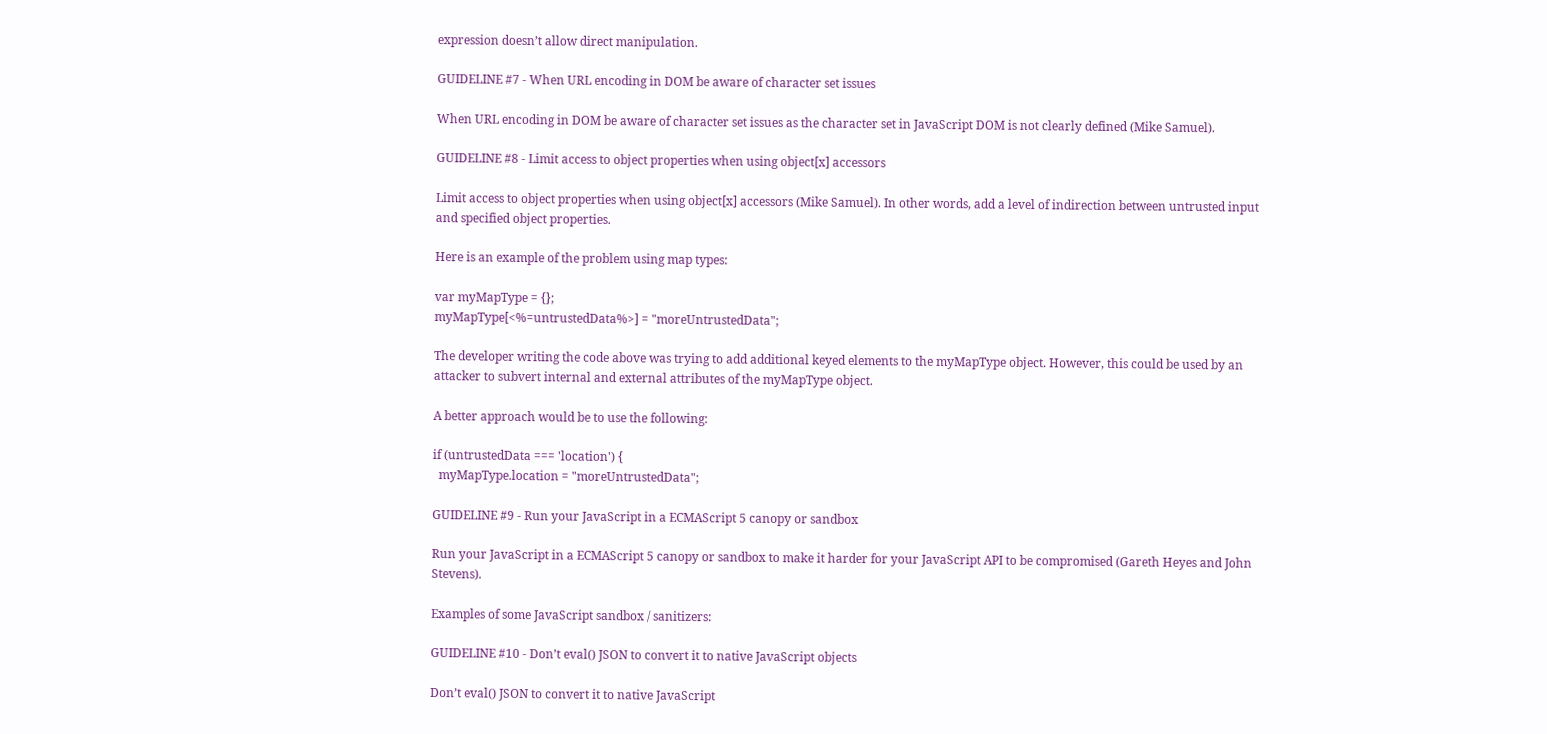expression doesn’t allow direct manipulation.

GUIDELINE #7 - When URL encoding in DOM be aware of character set issues

When URL encoding in DOM be aware of character set issues as the character set in JavaScript DOM is not clearly defined (Mike Samuel).

GUIDELINE #8 - Limit access to object properties when using object[x] accessors

Limit access to object properties when using object[x] accessors (Mike Samuel). In other words, add a level of indirection between untrusted input and specified object properties.

Here is an example of the problem using map types:

var myMapType = {};
myMapType[<%=untrustedData%>] = "moreUntrustedData";

The developer writing the code above was trying to add additional keyed elements to the myMapType object. However, this could be used by an attacker to subvert internal and external attributes of the myMapType object.

A better approach would be to use the following:

if (untrustedData === 'location') {
  myMapType.location = "moreUntrustedData";

GUIDELINE #9 - Run your JavaScript in a ECMAScript 5 canopy or sandbox

Run your JavaScript in a ECMAScript 5 canopy or sandbox to make it harder for your JavaScript API to be compromised (Gareth Heyes and John Stevens).

Examples of some JavaScript sandbox / sanitizers:

GUIDELINE #10 - Don’t eval() JSON to convert it to native JavaScript objects

Don’t eval() JSON to convert it to native JavaScript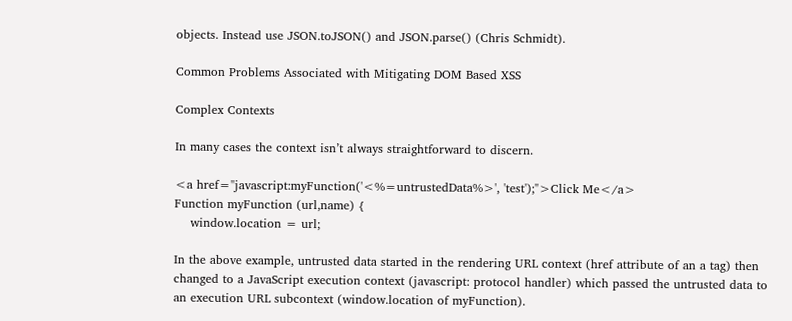objects. Instead use JSON.toJSON() and JSON.parse() (Chris Schmidt).

Common Problems Associated with Mitigating DOM Based XSS

Complex Contexts

In many cases the context isn’t always straightforward to discern.

<a href="javascript:myFunction('<%=untrustedData%>', 'test');">Click Me</a>
Function myFunction (url,name) {
    window.location = url;

In the above example, untrusted data started in the rendering URL context (href attribute of an a tag) then changed to a JavaScript execution context (javascript: protocol handler) which passed the untrusted data to an execution URL subcontext (window.location of myFunction).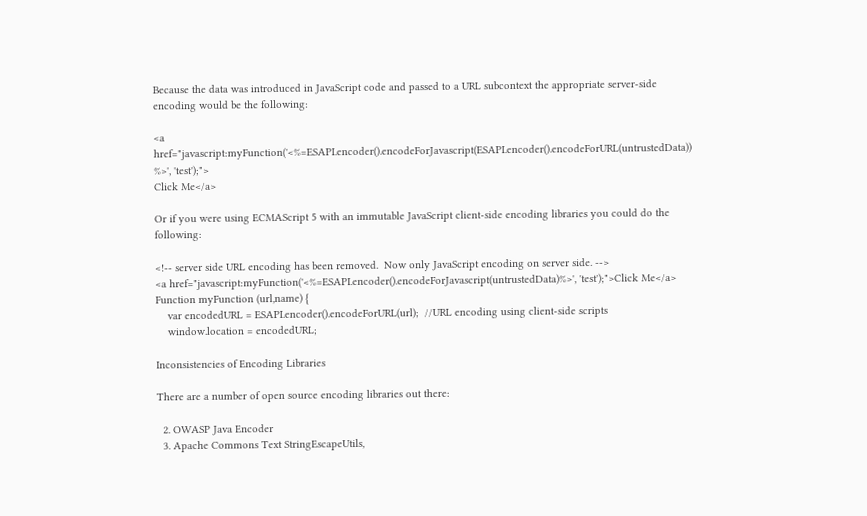Because the data was introduced in JavaScript code and passed to a URL subcontext the appropriate server-side encoding would be the following:

<a href="javascript:myFunction('<%=ESAPI.encoder().encodeForJavascript(ESAPI.encoder().encodeForURL(untrustedData)) %>', 'test');">
Click Me</a>

Or if you were using ECMAScript 5 with an immutable JavaScript client-side encoding libraries you could do the following:

<!-- server side URL encoding has been removed.  Now only JavaScript encoding on server side. -->
<a href="javascript:myFunction('<%=ESAPI.encoder().encodeForJavascript(untrustedData)%>', 'test');">Click Me</a>
Function myFunction (url,name) {
    var encodedURL = ESAPI.encoder().encodeForURL(url);  //URL encoding using client-side scripts
    window.location = encodedURL;

Inconsistencies of Encoding Libraries

There are a number of open source encoding libraries out there:

  2. OWASP Java Encoder
  3. Apache Commons Text StringEscapeUtils,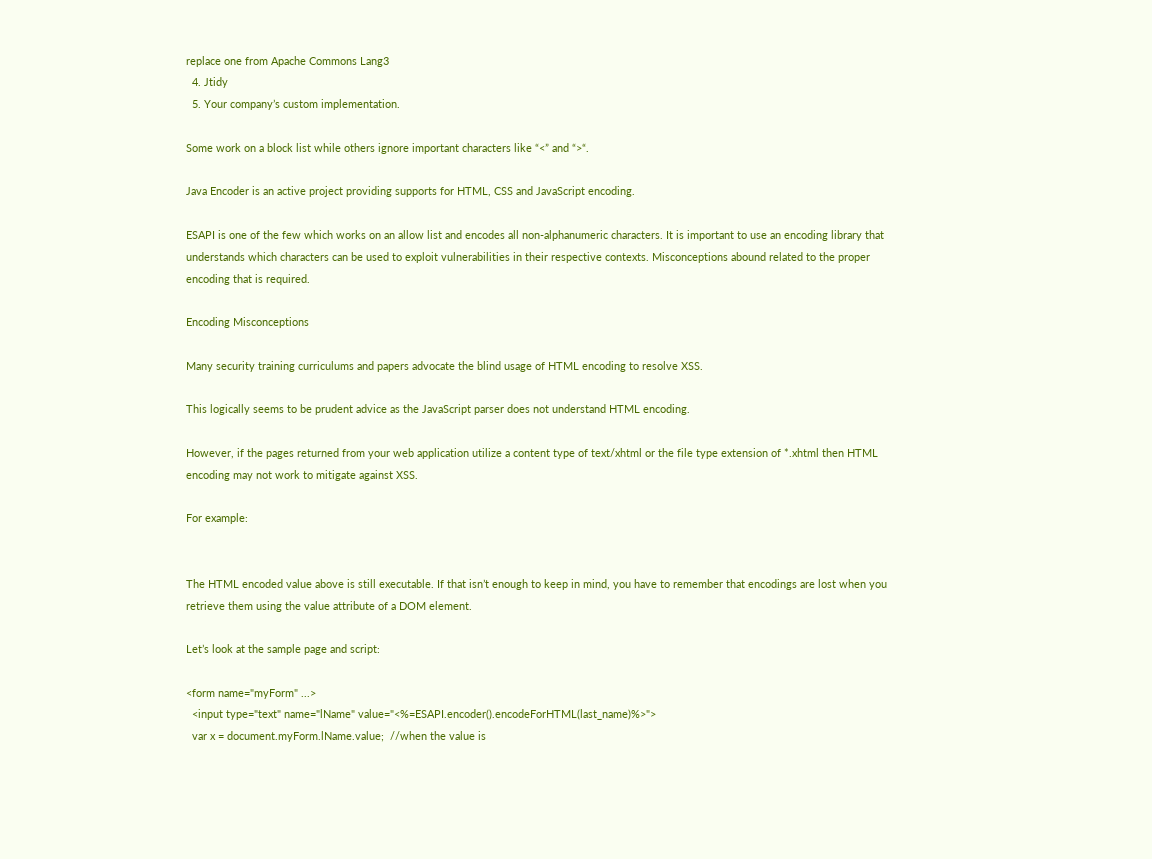replace one from Apache Commons Lang3
  4. Jtidy
  5. Your company’s custom implementation.

Some work on a block list while others ignore important characters like “<” and “>“.

Java Encoder is an active project providing supports for HTML, CSS and JavaScript encoding.

ESAPI is one of the few which works on an allow list and encodes all non-alphanumeric characters. It is important to use an encoding library that understands which characters can be used to exploit vulnerabilities in their respective contexts. Misconceptions abound related to the proper encoding that is required.

Encoding Misconceptions

Many security training curriculums and papers advocate the blind usage of HTML encoding to resolve XSS.

This logically seems to be prudent advice as the JavaScript parser does not understand HTML encoding.

However, if the pages returned from your web application utilize a content type of text/xhtml or the file type extension of *.xhtml then HTML encoding may not work to mitigate against XSS.

For example:


The HTML encoded value above is still executable. If that isn’t enough to keep in mind, you have to remember that encodings are lost when you retrieve them using the value attribute of a DOM element.

Let’s look at the sample page and script:

<form name="myForm" ...>
  <input type="text" name="lName" value="<%=ESAPI.encoder().encodeForHTML(last_name)%>">
  var x = document.myForm.lName.value;  //when the value is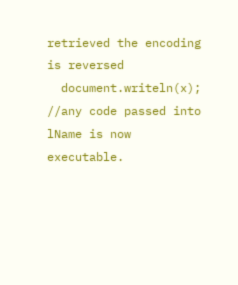retrieved the encoding is reversed
  document.writeln(x);  //any code passed into lName is now executable.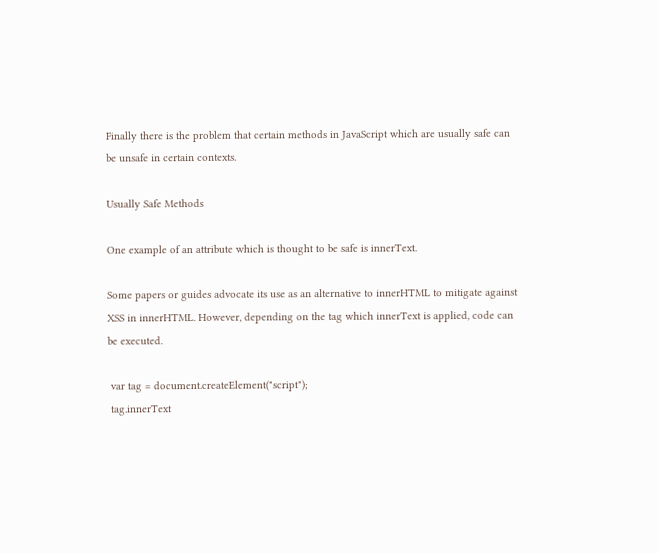Finally there is the problem that certain methods in JavaScript which are usually safe can be unsafe in certain contexts.

Usually Safe Methods

One example of an attribute which is thought to be safe is innerText.

Some papers or guides advocate its use as an alternative to innerHTML to mitigate against XSS in innerHTML. However, depending on the tag which innerText is applied, code can be executed.

 var tag = document.createElement("script");
 tag.innerText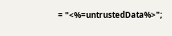= "<%=untrustedData%>";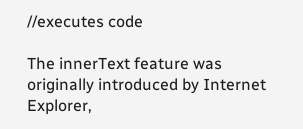//executes code

The innerText feature was originally introduced by Internet Explorer,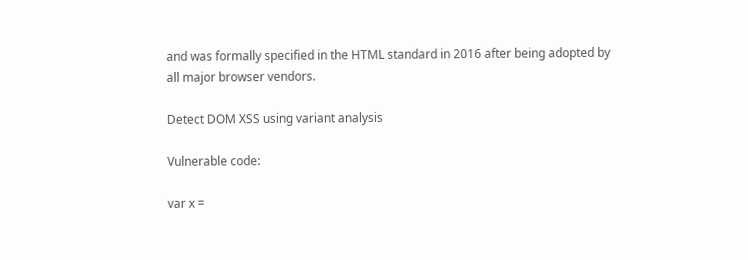and was formally specified in the HTML standard in 2016 after being adopted by all major browser vendors.

Detect DOM XSS using variant analysis

Vulnerable code:

var x =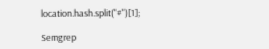location.hash.split("#")[1];

Semgrep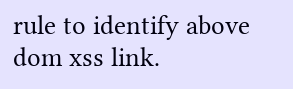rule to identify above dom xss link.